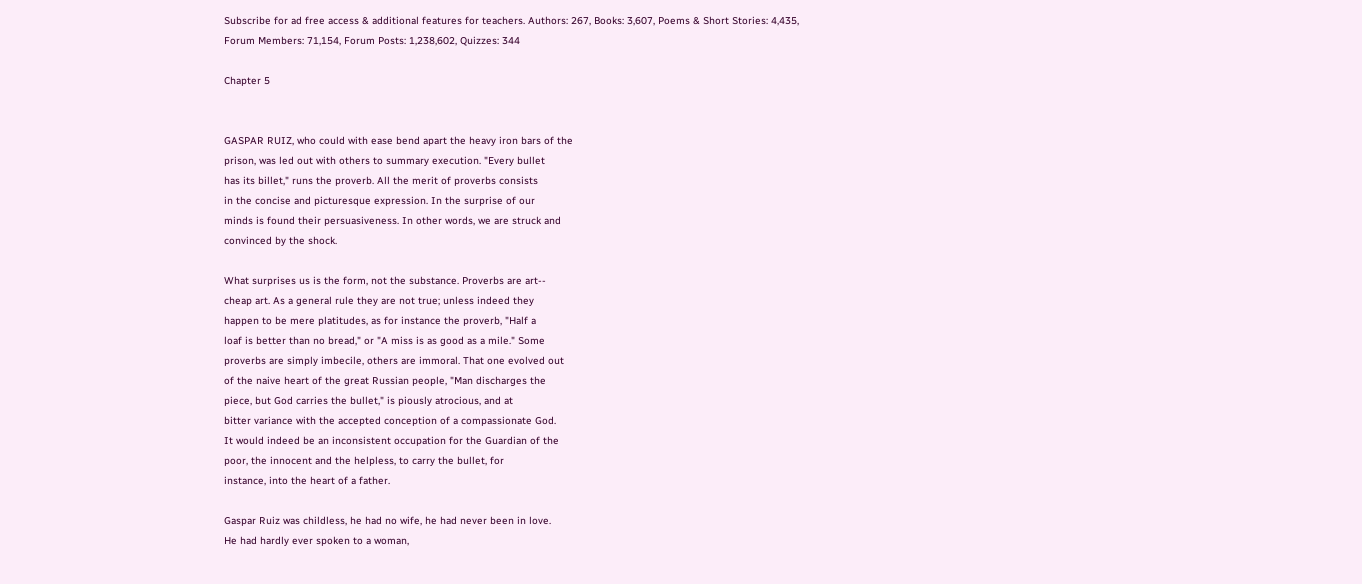Subscribe for ad free access & additional features for teachers. Authors: 267, Books: 3,607, Poems & Short Stories: 4,435, Forum Members: 71,154, Forum Posts: 1,238,602, Quizzes: 344

Chapter 5


GASPAR RUIZ, who could with ease bend apart the heavy iron bars of the
prison, was led out with others to summary execution. "Every bullet
has its billet," runs the proverb. All the merit of proverbs consists
in the concise and picturesque expression. In the surprise of our
minds is found their persuasiveness. In other words, we are struck and
convinced by the shock.

What surprises us is the form, not the substance. Proverbs are art--
cheap art. As a general rule they are not true; unless indeed they
happen to be mere platitudes, as for instance the proverb, "Half a
loaf is better than no bread," or "A miss is as good as a mile." Some
proverbs are simply imbecile, others are immoral. That one evolved out
of the naive heart of the great Russian people, "Man discharges the
piece, but God carries the bullet," is piously atrocious, and at
bitter variance with the accepted conception of a compassionate God.
It would indeed be an inconsistent occupation for the Guardian of the
poor, the innocent and the helpless, to carry the bullet, for
instance, into the heart of a father.

Gaspar Ruiz was childless, he had no wife, he had never been in love.
He had hardly ever spoken to a woman,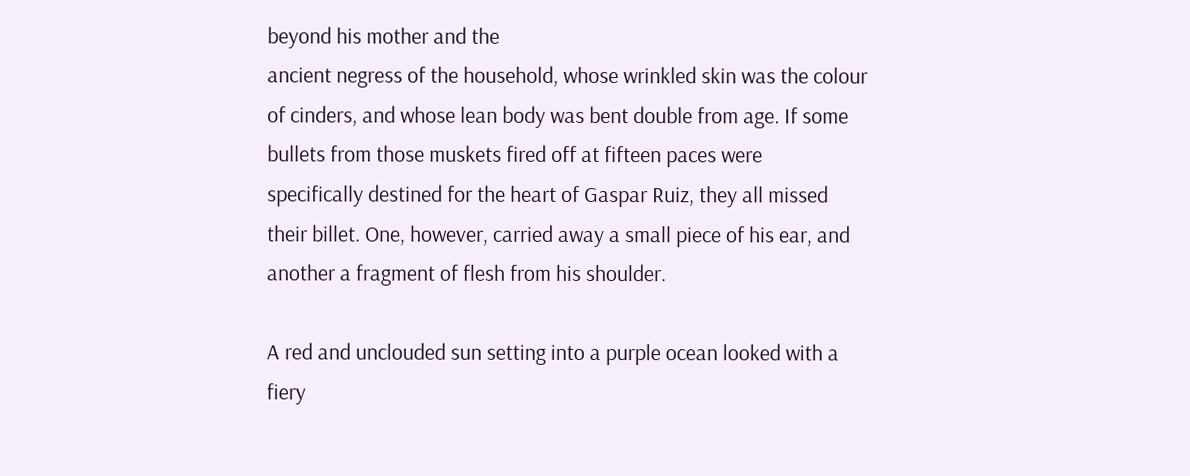beyond his mother and the
ancient negress of the household, whose wrinkled skin was the colour
of cinders, and whose lean body was bent double from age. If some
bullets from those muskets fired off at fifteen paces were
specifically destined for the heart of Gaspar Ruiz, they all missed
their billet. One, however, carried away a small piece of his ear, and
another a fragment of flesh from his shoulder.

A red and unclouded sun setting into a purple ocean looked with a
fiery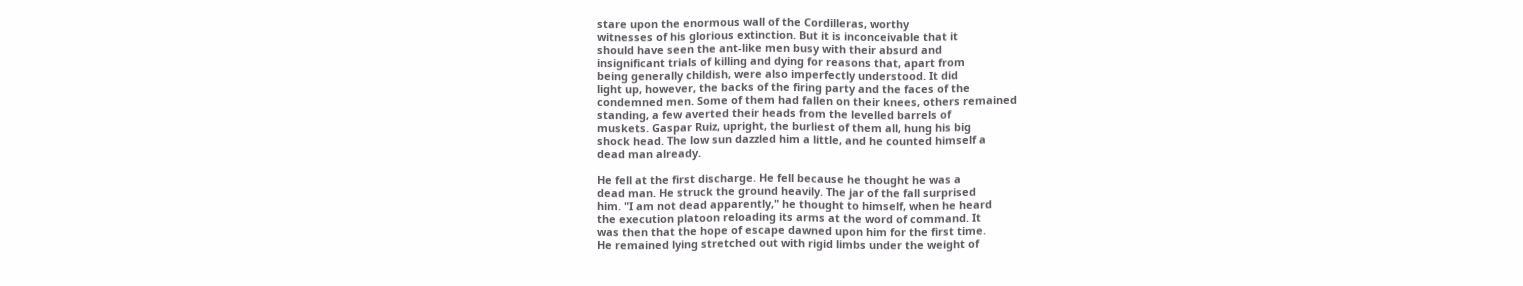stare upon the enormous wall of the Cordilleras, worthy
witnesses of his glorious extinction. But it is inconceivable that it
should have seen the ant-like men busy with their absurd and
insignificant trials of killing and dying for reasons that, apart from
being generally childish, were also imperfectly understood. It did
light up, however, the backs of the firing party and the faces of the
condemned men. Some of them had fallen on their knees, others remained
standing, a few averted their heads from the levelled barrels of
muskets. Gaspar Ruiz, upright, the burliest of them all, hung his big
shock head. The low sun dazzled him a little, and he counted himself a
dead man already.

He fell at the first discharge. He fell because he thought he was a
dead man. He struck the ground heavily. The jar of the fall surprised
him. "I am not dead apparently," he thought to himself, when he heard
the execution platoon reloading its arms at the word of command. It
was then that the hope of escape dawned upon him for the first time.
He remained lying stretched out with rigid limbs under the weight of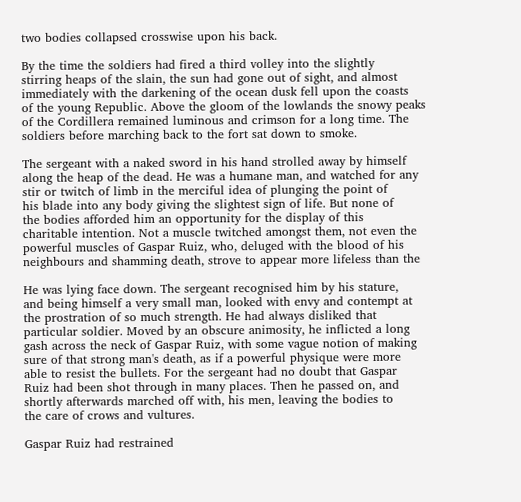two bodies collapsed crosswise upon his back.

By the time the soldiers had fired a third volley into the slightly
stirring heaps of the slain, the sun had gone out of sight, and almost
immediately with the darkening of the ocean dusk fell upon the coasts
of the young Republic. Above the gloom of the lowlands the snowy peaks
of the Cordillera remained luminous and crimson for a long time. The
soldiers before marching back to the fort sat down to smoke.

The sergeant with a naked sword in his hand strolled away by himself
along the heap of the dead. He was a humane man, and watched for any
stir or twitch of limb in the merciful idea of plunging the point of
his blade into any body giving the slightest sign of life. But none of
the bodies afforded him an opportunity for the display of this
charitable intention. Not a muscle twitched amongst them, not even the
powerful muscles of Gaspar Ruiz, who, deluged with the blood of his
neighbours and shamming death, strove to appear more lifeless than the

He was lying face down. The sergeant recognised him by his stature,
and being himself a very small man, looked with envy and contempt at
the prostration of so much strength. He had always disliked that
particular soldier. Moved by an obscure animosity, he inflicted a long
gash across the neck of Gaspar Ruiz, with some vague notion of making
sure of that strong man's death, as if a powerful physique were more
able to resist the bullets. For the sergeant had no doubt that Gaspar
Ruiz had been shot through in many places. Then he passed on, and
shortly afterwards marched off with, his men, leaving the bodies to
the care of crows and vultures.

Gaspar Ruiz had restrained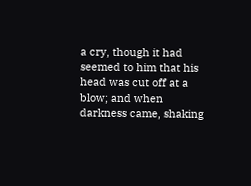a cry, though it had seemed to him that his
head was cut off at a blow; and when darkness came, shaking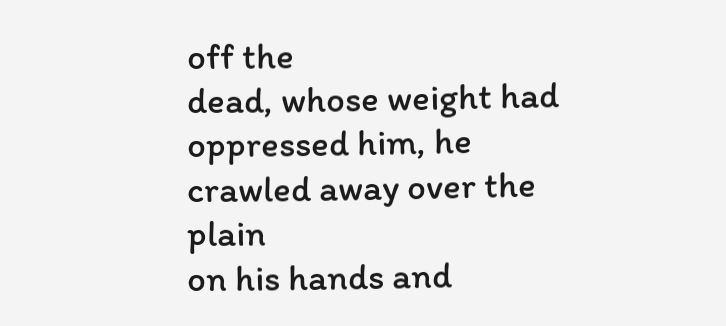off the
dead, whose weight had oppressed him, he crawled away over the plain
on his hands and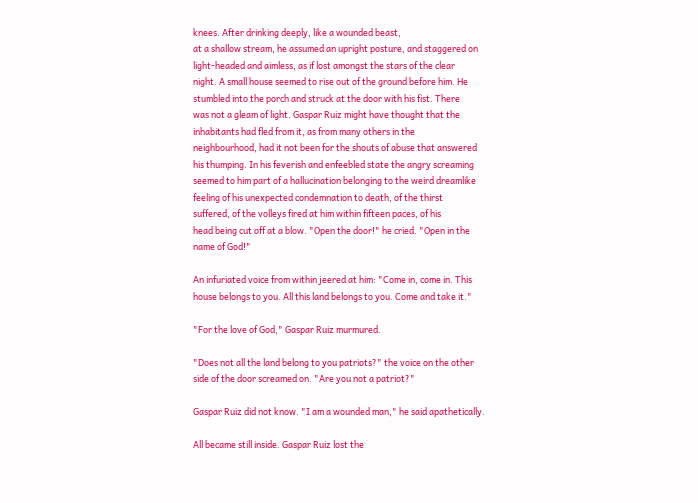knees. After drinking deeply, like a wounded beast,
at a shallow stream, he assumed an upright posture, and staggered on
light-headed and aimless, as if lost amongst the stars of the clear
night. A small house seemed to rise out of the ground before him. He
stumbled into the porch and struck at the door with his fist. There
was not a gleam of light. Gaspar Ruiz might have thought that the
inhabitants had fled from it, as from many others in the
neighbourhood, had it not been for the shouts of abuse that answered
his thumping. In his feverish and enfeebled state the angry screaming
seemed to him part of a hallucination belonging to the weird dreamlike
feeling of his unexpected condemnation to death, of the thirst
suffered, of the volleys fired at him within fifteen paces, of his
head being cut off at a blow. "Open the door!" he cried. "Open in the
name of God!"

An infuriated voice from within jeered at him: "Come in, come in. This
house belongs to you. All this land belongs to you. Come and take it."

"For the love of God," Gaspar Ruiz murmured.

"Does not all the land belong to you patriots?" the voice on the other
side of the door screamed on. "Are you not a patriot?"

Gaspar Ruiz did not know. "I am a wounded man," he said apathetically.

All became still inside. Gaspar Ruiz lost the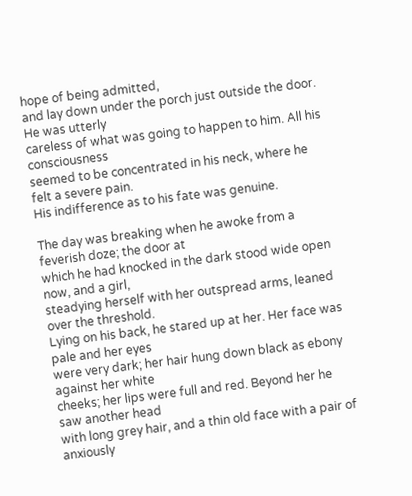hope of being admitted,
and lay down under the porch just outside the door. He was utterly
careless of what was going to happen to him. All his consciousness
seemed to be concentrated in his neck, where he felt a severe pain.
His indifference as to his fate was genuine.

The day was breaking when he awoke from a feverish doze; the door at
which he had knocked in the dark stood wide open now, and a girl,
steadying herself with her outspread arms, leaned over the threshold.
Lying on his back, he stared up at her. Her face was pale and her eyes
were very dark; her hair hung down black as ebony against her white
cheeks; her lips were full and red. Beyond her he saw another head
with long grey hair, and a thin old face with a pair of anxiously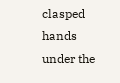clasped hands under the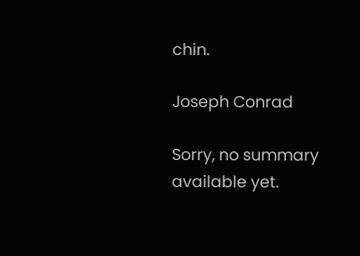chin.

Joseph Conrad

Sorry, no summary available yet.